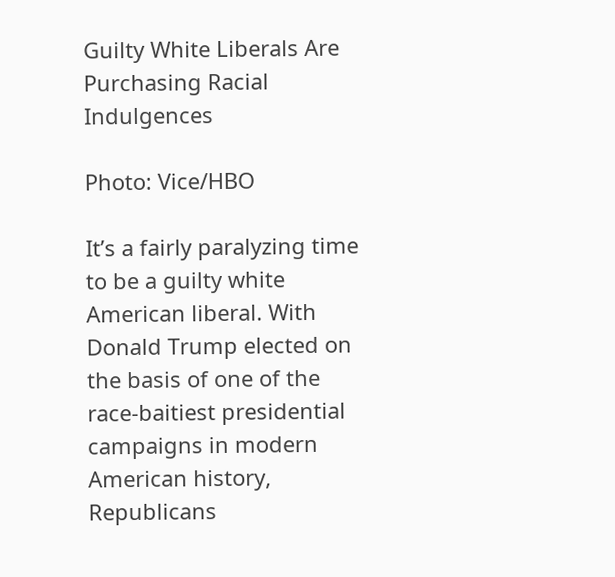Guilty White Liberals Are Purchasing Racial Indulgences

Photo: Vice/HBO

It’s a fairly paralyzing time to be a guilty white American liberal. With Donald Trump elected on the basis of one of the race-baitiest presidential campaigns in modern American history, Republicans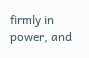firmly in power, and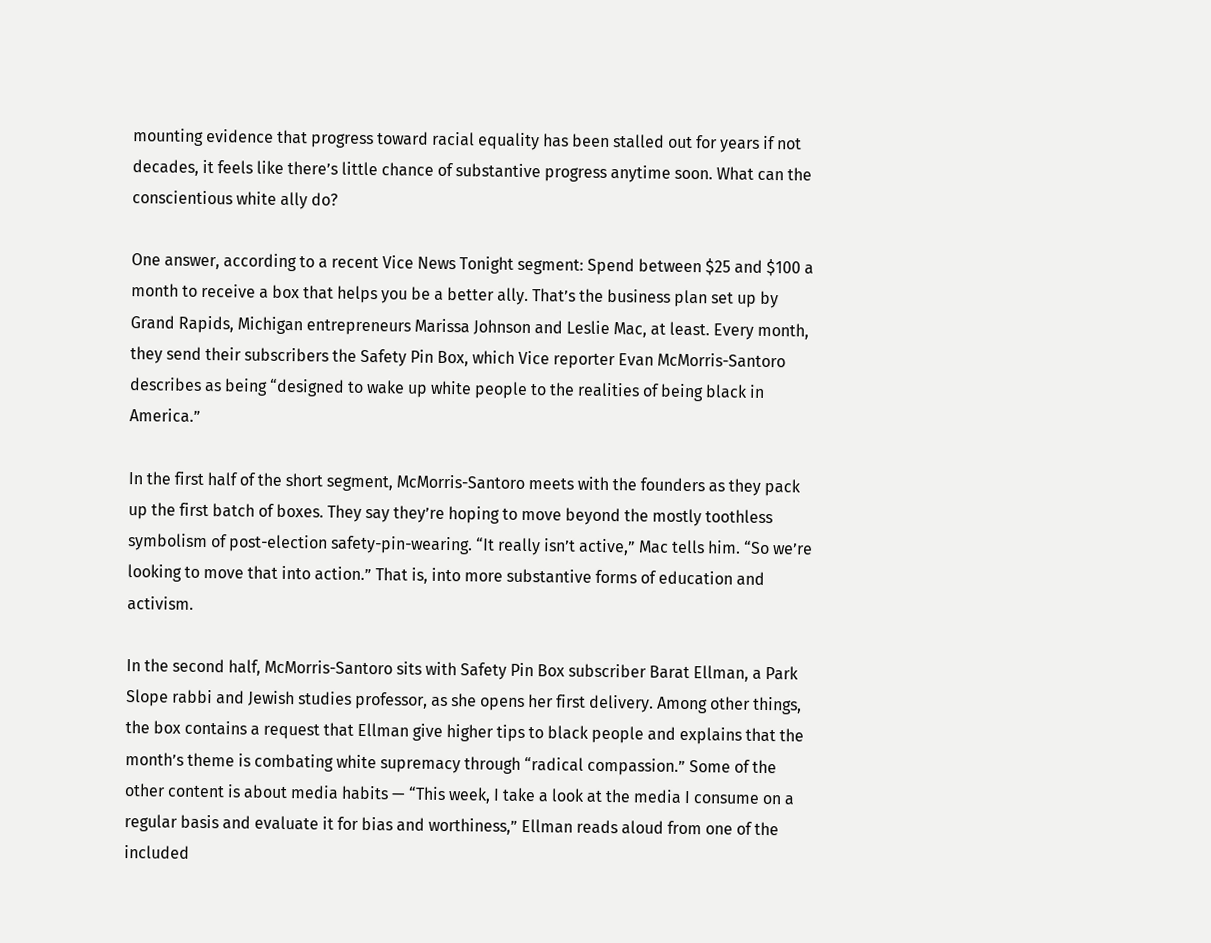mounting evidence that progress toward racial equality has been stalled out for years if not decades, it feels like there’s little chance of substantive progress anytime soon. What can the conscientious white ally do?

One answer, according to a recent Vice News Tonight segment: Spend between $25 and $100 a month to receive a box that helps you be a better ally. That’s the business plan set up by Grand Rapids, Michigan entrepreneurs Marissa Johnson and Leslie Mac, at least. Every month, they send their subscribers the Safety Pin Box, which Vice reporter Evan McMorris-Santoro describes as being “designed to wake up white people to the realities of being black in America.”

In the first half of the short segment, McMorris-Santoro meets with the founders as they pack up the first batch of boxes. They say they’re hoping to move beyond the mostly toothless symbolism of post-election safety-pin-wearing. “It really isn’t active,” Mac tells him. “So we’re looking to move that into action.” That is, into more substantive forms of education and activism.

In the second half, McMorris-Santoro sits with Safety Pin Box subscriber Barat Ellman, a Park Slope rabbi and Jewish studies professor, as she opens her first delivery. Among other things, the box contains a request that Ellman give higher tips to black people and explains that the month’s theme is combating white supremacy through “radical compassion.” Some of the other content is about media habits — “This week, I take a look at the media I consume on a regular basis and evaluate it for bias and worthiness,” Ellman reads aloud from one of the included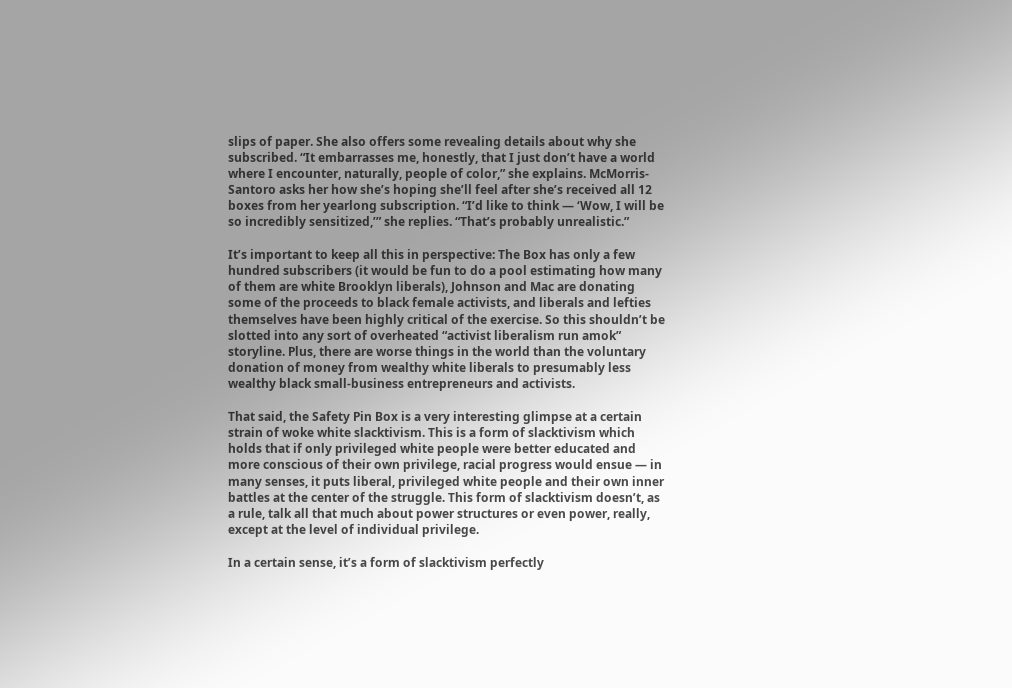slips of paper. She also offers some revealing details about why she subscribed. “It embarrasses me, honestly, that I just don’t have a world where I encounter, naturally, people of color,” she explains. McMorris-Santoro asks her how she’s hoping she’ll feel after she’s received all 12 boxes from her yearlong subscription. “I’d like to think — ‘Wow, I will be so incredibly sensitized,’” she replies. “That’s probably unrealistic.”

It’s important to keep all this in perspective: The Box has only a few hundred subscribers (it would be fun to do a pool estimating how many of them are white Brooklyn liberals), Johnson and Mac are donating some of the proceeds to black female activists, and liberals and lefties themselves have been highly critical of the exercise. So this shouldn’t be slotted into any sort of overheated “activist liberalism run amok” storyline. Plus, there are worse things in the world than the voluntary donation of money from wealthy white liberals to presumably less wealthy black small-business entrepreneurs and activists.

That said, the Safety Pin Box is a very interesting glimpse at a certain strain of woke white slacktivism. This is a form of slacktivism which holds that if only privileged white people were better educated and more conscious of their own privilege, racial progress would ensue — in many senses, it puts liberal, privileged white people and their own inner battles at the center of the struggle. This form of slacktivism doesn’t, as a rule, talk all that much about power structures or even power, really, except at the level of individual privilege.

In a certain sense, it’s a form of slacktivism perfectly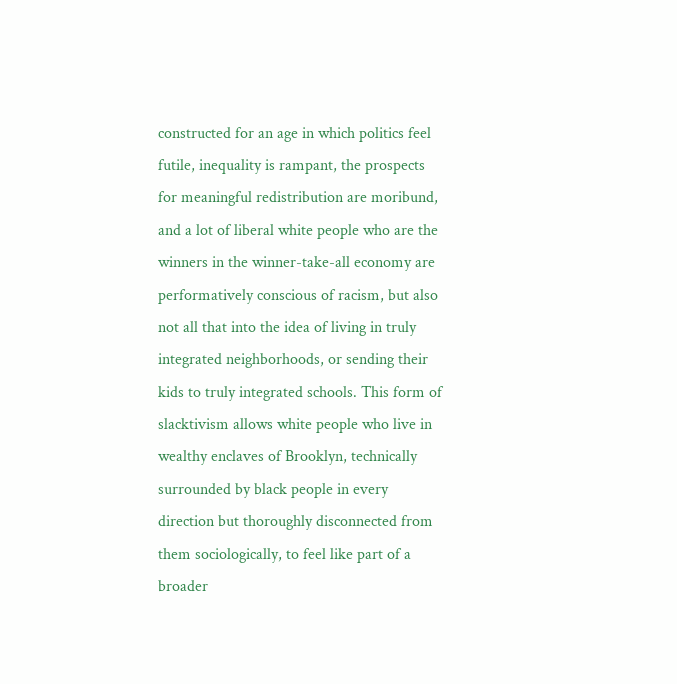constructed for an age in which politics feel futile, inequality is rampant, the prospects for meaningful redistribution are moribund, and a lot of liberal white people who are the winners in the winner-take-all economy are performatively conscious of racism, but also not all that into the idea of living in truly integrated neighborhoods, or sending their kids to truly integrated schools. This form of slacktivism allows white people who live in wealthy enclaves of Brooklyn, technically surrounded by black people in every direction but thoroughly disconnected from them sociologically, to feel like part of a broader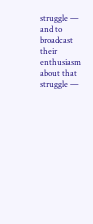struggle — and to broadcast their enthusiasm about that struggle —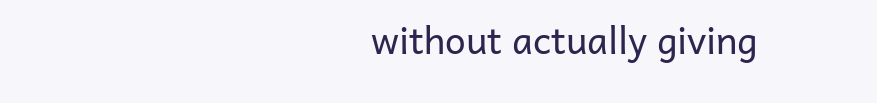without actually giving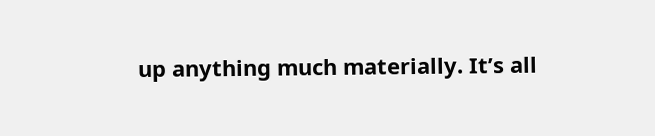up anything much materially. It’s all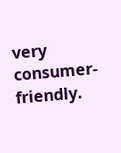very consumer-friendly.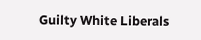Guilty White Liberals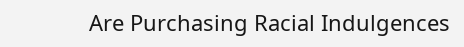Are Purchasing Racial Indulgences